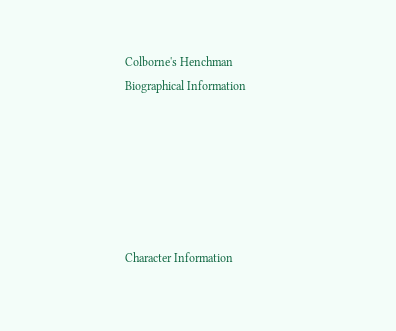Colborne's Henchman
Biographical Information






Character Information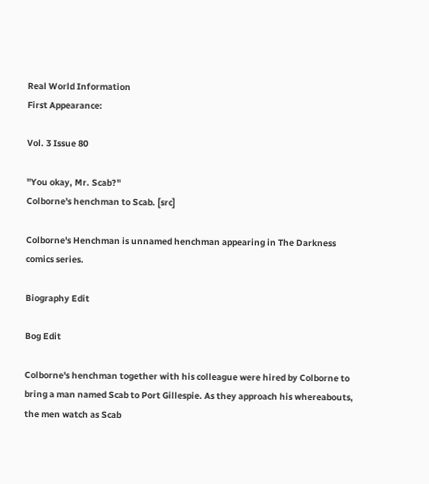Real World Information
First Appearance:

Vol. 3 Issue 80

"You okay, Mr. Scab?"
Colborne's henchman to Scab. [src]

Colborne's Henchman is unnamed henchman appearing in The Darkness comics series.

Biography Edit

Bog Edit

Colborne's henchman together with his colleague were hired by Colborne to bring a man named Scab to Port Gillespie. As they approach his whereabouts, the men watch as Scab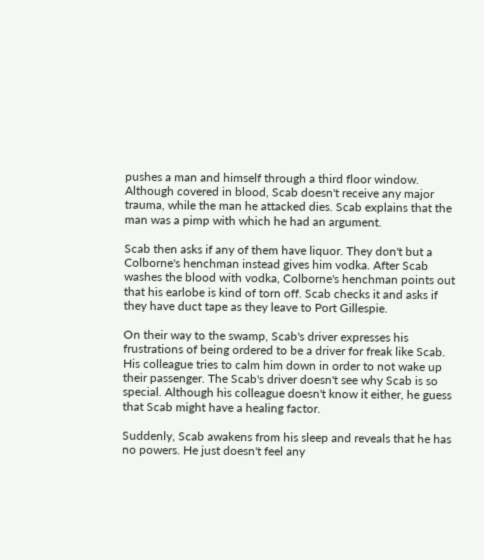pushes a man and himself through a third floor window. Although covered in blood, Scab doesn't receive any major trauma, while the man he attacked dies. Scab explains that the man was a pimp with which he had an argument.

Scab then asks if any of them have liquor. They don't but a Colborne's henchman instead gives him vodka. After Scab washes the blood with vodka, Colborne's henchman points out that his earlobe is kind of torn off. Scab checks it and asks if they have duct tape as they leave to Port Gillespie.

On their way to the swamp, Scab's driver expresses his frustrations of being ordered to be a driver for freak like Scab. His colleague tries to calm him down in order to not wake up their passenger. The Scab's driver doesn't see why Scab is so special. Although his colleague doesn't know it either, he guess that Scab might have a healing factor.

Suddenly, Scab awakens from his sleep and reveals that he has no powers. He just doesn't feel any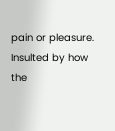pain or pleasure. Insulted by how the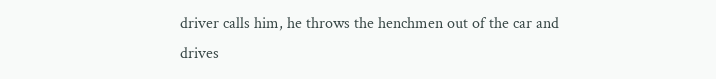driver calls him, he throws the henchmen out of the car and drives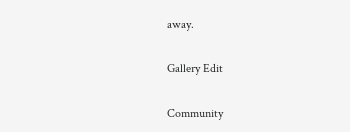away.

Gallery Edit

Community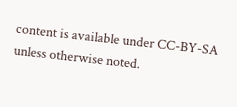content is available under CC-BY-SA unless otherwise noted.